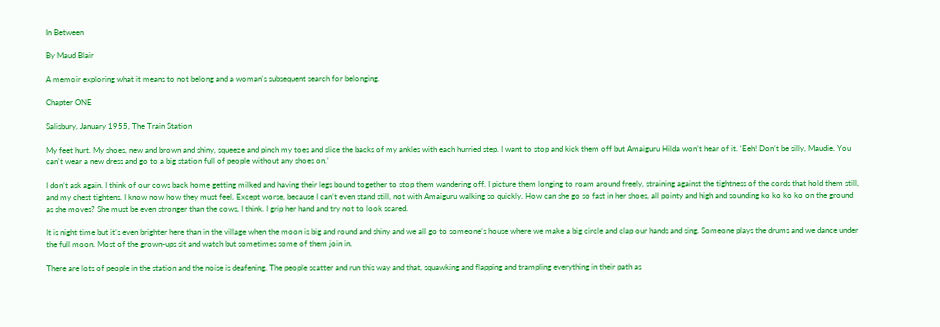In Between

By Maud Blair

A memoir exploring what it means to not belong and a woman's subsequent search for belonging.

Chapter ONE

Salisbury, January 1955, The Train Station

My feet hurt. My shoes, new and brown and shiny, squeeze and pinch my toes and slice the backs of my ankles with each hurried step. I want to stop and kick them off but Amaiguru Hilda won’t hear of it. ‘Eeh! Don’t be silly, Maudie. You can't wear a new dress and go to a big station full of people without any shoes on.’

I don’t ask again. I think of our cows back home getting milked and having their legs bound together to stop them wandering off. I picture them longing to roam around freely, straining against the tightness of the cords that hold them still, and my chest tightens. I know now how they must feel. Except worse, because I can’t even stand still, not with Amaiguru walking so quickly. How can she go so fast in her shoes, all pointy and high and sounding ko ko ko ko on the ground as she moves? She must be even stronger than the cows, I think. I grip her hand and try not to look scared.

It is night time but it’s even brighter here than in the village when the moon is big and round and shiny and we all go to someone’s house where we make a big circle and clap our hands and sing. Someone plays the drums and we dance under the full moon. Most of the grown-ups sit and watch but sometimes some of them join in.

There are lots of people in the station and the noise is deafening. The people scatter and run this way and that, squawking and flapping and trampling everything in their path as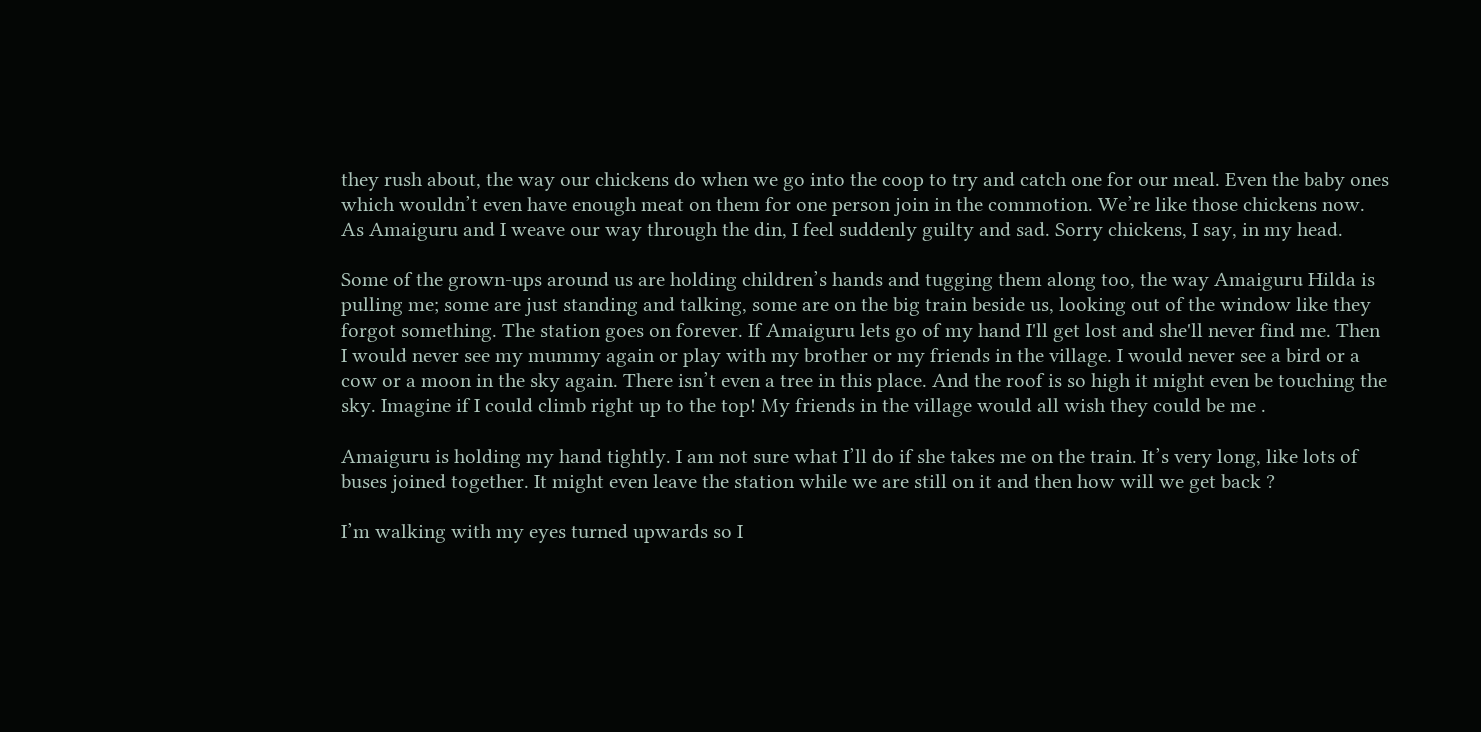they rush about, the way our chickens do when we go into the coop to try and catch one for our meal. Even the baby ones which wouldn’t even have enough meat on them for one person join in the commotion. We’re like those chickens now. As Amaiguru and I weave our way through the din, I feel suddenly guilty and sad. Sorry chickens, I say, in my head.

Some of the grown-ups around us are holding children’s hands and tugging them along too, the way Amaiguru Hilda is pulling me; some are just standing and talking, some are on the big train beside us, looking out of the window like they forgot something. The station goes on forever. If Amaiguru lets go of my hand I'll get lost and she'll never find me. Then I would never see my mummy again or play with my brother or my friends in the village. I would never see a bird or a cow or a moon in the sky again. There isn’t even a tree in this place. And the roof is so high it might even be touching the sky. Imagine if I could climb right up to the top! My friends in the village would all wish they could be me .

Amaiguru is holding my hand tightly. I am not sure what I’ll do if she takes me on the train. It’s very long, like lots of buses joined together. It might even leave the station while we are still on it and then how will we get back ?

I’m walking with my eyes turned upwards so I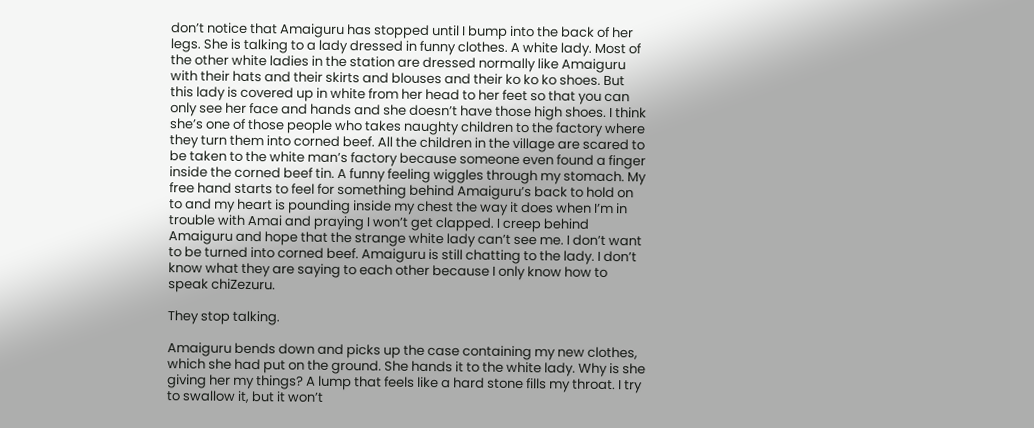don’t notice that Amaiguru has stopped until I bump into the back of her legs. She is talking to a lady dressed in funny clothes. A white lady. Most of the other white ladies in the station are dressed normally like Amaiguru with their hats and their skirts and blouses and their ko ko ko shoes. But this lady is covered up in white from her head to her feet so that you can only see her face and hands and she doesn’t have those high shoes. I think she’s one of those people who takes naughty children to the factory where they turn them into corned beef. All the children in the village are scared to be taken to the white man’s factory because someone even found a finger inside the corned beef tin. A funny feeling wiggles through my stomach. My free hand starts to feel for something behind Amaiguru’s back to hold on to and my heart is pounding inside my chest the way it does when I’m in trouble with Amai and praying I won’t get clapped. I creep behind Amaiguru and hope that the strange white lady can’t see me. I don’t want to be turned into corned beef. Amaiguru is still chatting to the lady. I don’t know what they are saying to each other because I only know how to speak chiZezuru.

They stop talking.

Amaiguru bends down and picks up the case containing my new clothes, which she had put on the ground. She hands it to the white lady. Why is she giving her my things? A lump that feels like a hard stone fills my throat. I try to swallow it, but it won’t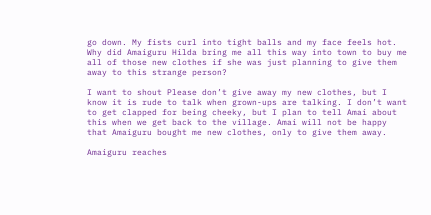go down. My fists curl into tight balls and my face feels hot. Why did Amaiguru Hilda bring me all this way into town to buy me all of those new clothes if she was just planning to give them away to this strange person?

I want to shout Please don’t give away my new clothes, but I know it is rude to talk when grown-ups are talking. I don’t want to get clapped for being cheeky, but I plan to tell Amai about this when we get back to the village. Amai will not be happy that Amaiguru bought me new clothes, only to give them away.

Amaiguru reaches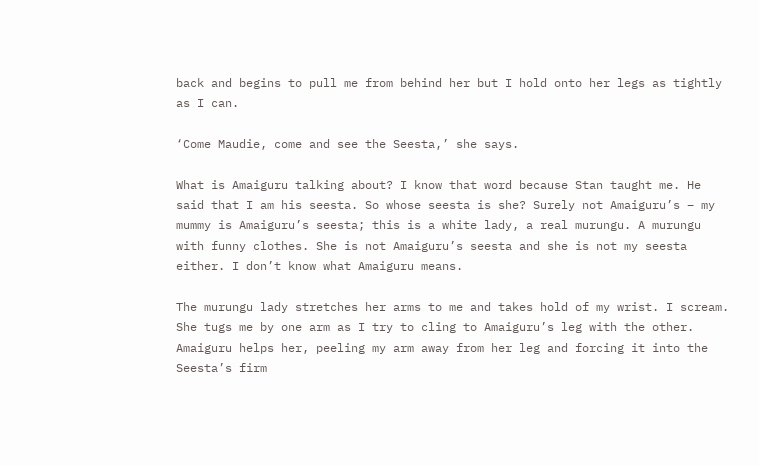back and begins to pull me from behind her but I hold onto her legs as tightly as I can.

‘Come Maudie, come and see the Seesta,’ she says.

What is Amaiguru talking about? I know that word because Stan taught me. He said that I am his seesta. So whose seesta is she? Surely not Amaiguru’s – my mummy is Amaiguru’s seesta; this is a white lady, a real murungu. A murungu with funny clothes. She is not Amaiguru’s seesta and she is not my seesta either. I don’t know what Amaiguru means.

The murungu lady stretches her arms to me and takes hold of my wrist. I scream. She tugs me by one arm as I try to cling to Amaiguru’s leg with the other. Amaiguru helps her, peeling my arm away from her leg and forcing it into the Seesta’s firm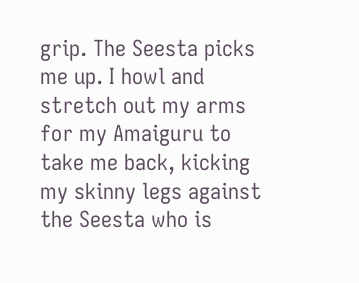grip. The Seesta picks me up. I howl and stretch out my arms for my Amaiguru to take me back, kicking my skinny legs against the Seesta who is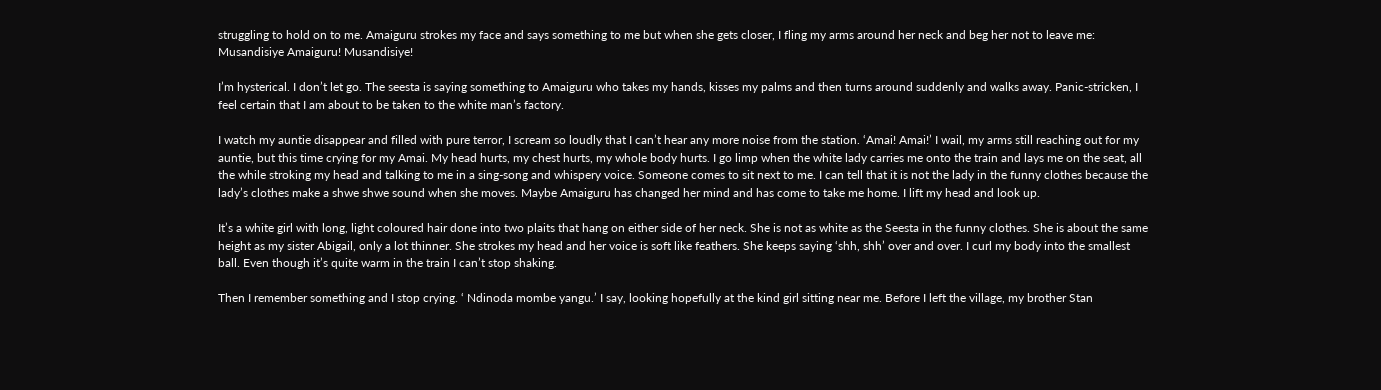struggling to hold on to me. Amaiguru strokes my face and says something to me but when she gets closer, I fling my arms around her neck and beg her not to leave me: Musandisiye Amaiguru! Musandisiye!

I’m hysterical. I don’t let go. The seesta is saying something to Amaiguru who takes my hands, kisses my palms and then turns around suddenly and walks away. Panic-stricken, I feel certain that I am about to be taken to the white man’s factory.

I watch my auntie disappear and filled with pure terror, I scream so loudly that I can’t hear any more noise from the station. ‘Amai! Amai!’ I wail, my arms still reaching out for my auntie, but this time crying for my Amai. My head hurts, my chest hurts, my whole body hurts. I go limp when the white lady carries me onto the train and lays me on the seat, all the while stroking my head and talking to me in a sing-song and whispery voice. Someone comes to sit next to me. I can tell that it is not the lady in the funny clothes because the lady’s clothes make a shwe shwe sound when she moves. Maybe Amaiguru has changed her mind and has come to take me home. I lift my head and look up.

It’s a white girl with long, light coloured hair done into two plaits that hang on either side of her neck. She is not as white as the Seesta in the funny clothes. She is about the same height as my sister Abigail, only a lot thinner. She strokes my head and her voice is soft like feathers. She keeps saying ‘shh, shh’ over and over. I curl my body into the smallest ball. Even though it’s quite warm in the train I can’t stop shaking.

Then I remember something and I stop crying. ‘ Ndinoda mombe yangu.’ I say, looking hopefully at the kind girl sitting near me. Before I left the village, my brother Stan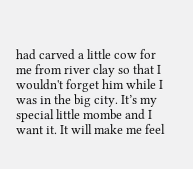had carved a little cow for me from river clay so that I wouldn't forget him while I was in the big city. It’s my special little mombe and I want it. It will make me feel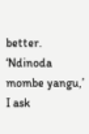better. ‘Ndinoda mombe yangu,’ I ask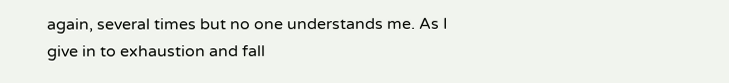again, several times but no one understands me. As I give in to exhaustion and fall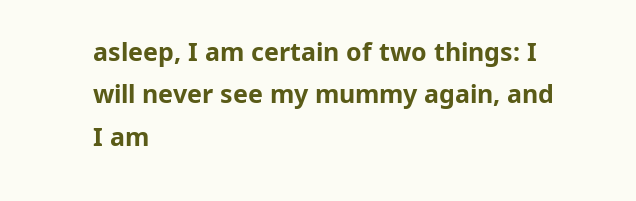asleep, I am certain of two things: I will never see my mummy again, and I am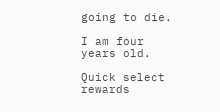going to die.

I am four years old.

Quick select rewards